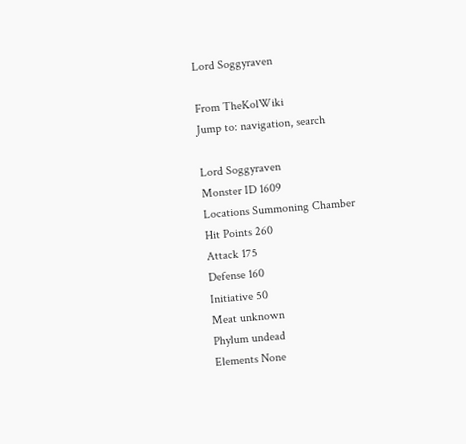Lord Soggyraven

From TheKolWiki
Jump to: navigation, search

Lord Soggyraven
Monster ID 1609
Locations Summoning Chamber
Hit Points 260
Attack 175
Defense 160
Initiative 50
Meat unknown
Phylum undead
Elements None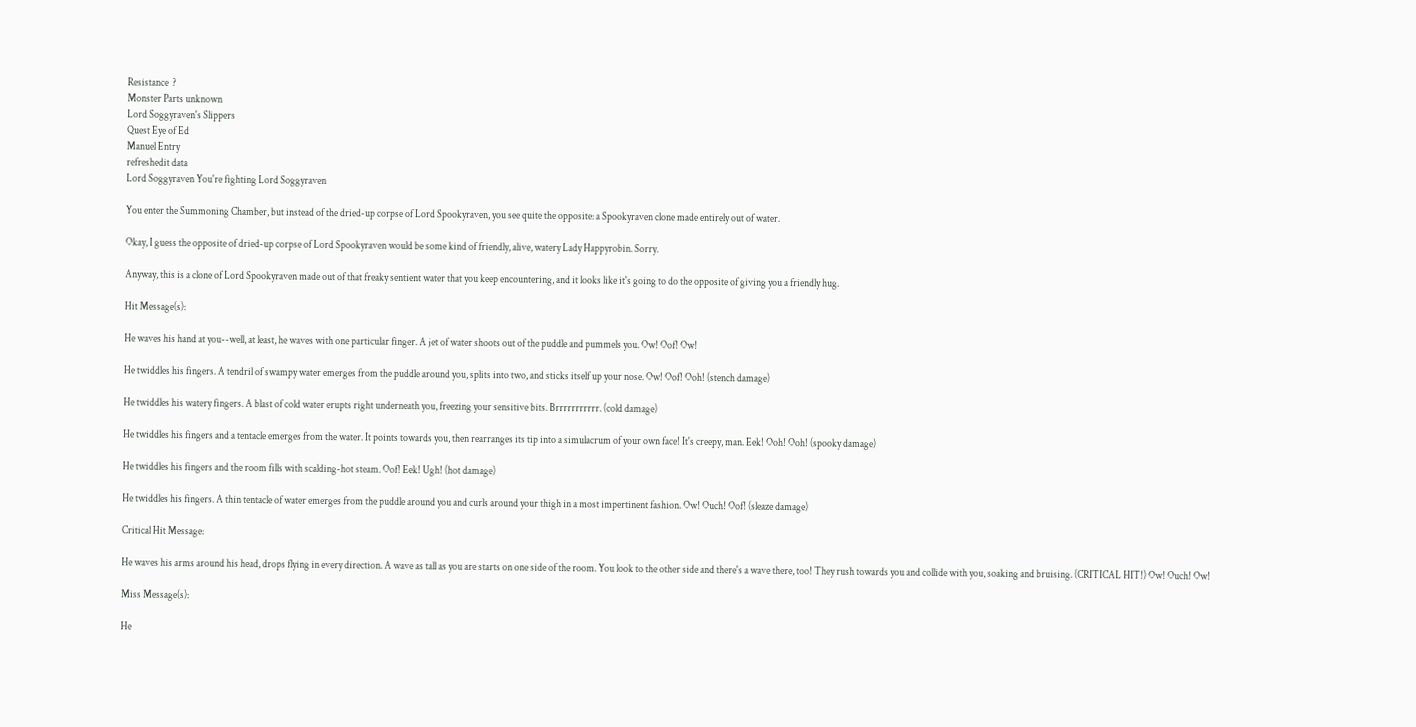Resistance  ?
Monster Parts unknown
Lord Soggyraven's Slippers
Quest Eye of Ed
Manuel Entry
refreshedit data
Lord Soggyraven You're fighting Lord Soggyraven

You enter the Summoning Chamber, but instead of the dried-up corpse of Lord Spookyraven, you see quite the opposite: a Spookyraven clone made entirely out of water.

Okay, I guess the opposite of dried-up corpse of Lord Spookyraven would be some kind of friendly, alive, watery Lady Happyrobin. Sorry.

Anyway, this is a clone of Lord Spookyraven made out of that freaky sentient water that you keep encountering, and it looks like it's going to do the opposite of giving you a friendly hug.

Hit Message(s):

He waves his hand at you--well, at least, he waves with one particular finger. A jet of water shoots out of the puddle and pummels you. Ow! Oof! Ow!

He twiddles his fingers. A tendril of swampy water emerges from the puddle around you, splits into two, and sticks itself up your nose. Ow! Oof! Ooh! (stench damage)

He twiddles his watery fingers. A blast of cold water erupts right underneath you, freezing your sensitive bits. Brrrrrrrrrrr. (cold damage)

He twiddles his fingers and a tentacle emerges from the water. It points towards you, then rearranges its tip into a simulacrum of your own face! It's creepy, man. Eek! Ooh! Ooh! (spooky damage)

He twiddles his fingers and the room fills with scalding-hot steam. Oof! Eek! Ugh! (hot damage)

He twiddles his fingers. A thin tentacle of water emerges from the puddle around you and curls around your thigh in a most impertinent fashion. Ow! Ouch! Oof! (sleaze damage)

Critical Hit Message:

He waves his arms around his head, drops flying in every direction. A wave as tall as you are starts on one side of the room. You look to the other side and there's a wave there, too! They rush towards you and collide with you, soaking and bruising. (CRITICAL HIT!) Ow! Ouch! Ow!

Miss Message(s):

He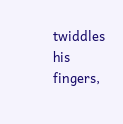twiddles his fingers,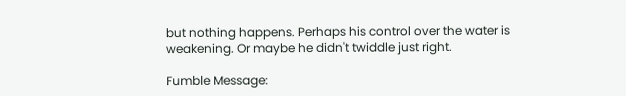but nothing happens. Perhaps his control over the water is weakening. Or maybe he didn't twiddle just right.

Fumble Message: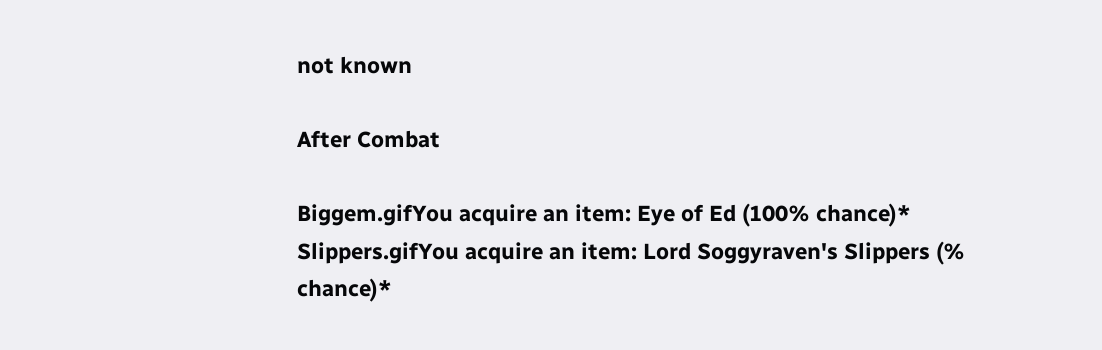not known

After Combat

Biggem.gifYou acquire an item: Eye of Ed (100% chance)*
Slippers.gifYou acquire an item: Lord Soggyraven's Slippers (% chance)*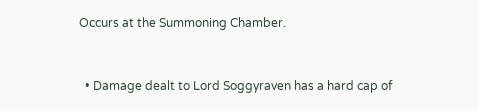Occurs at the Summoning Chamber.


  • Damage dealt to Lord Soggyraven has a hard cap of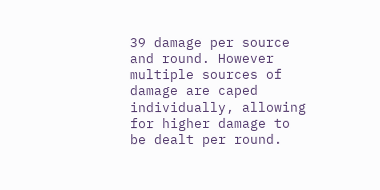39 damage per source and round. However multiple sources of damage are caped individually, allowing for higher damage to be dealt per round.